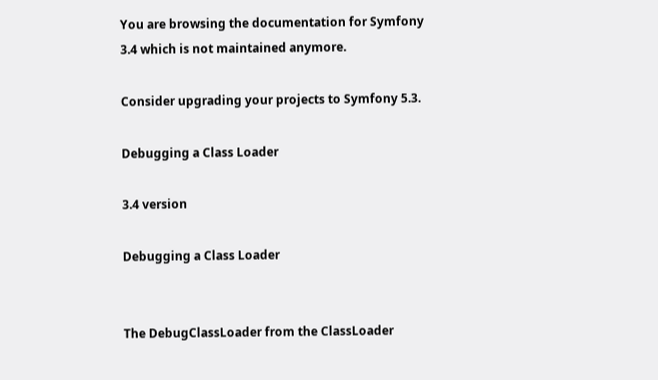You are browsing the documentation for Symfony 3.4 which is not maintained anymore.

Consider upgrading your projects to Symfony 5.3.

Debugging a Class Loader

3.4 version

Debugging a Class Loader


The DebugClassLoader from the ClassLoader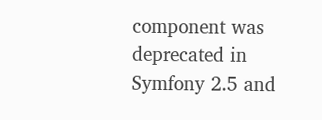component was deprecated in Symfony 2.5 and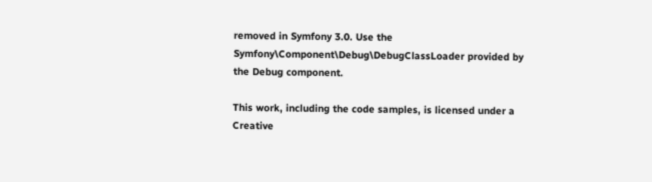removed in Symfony 3.0. Use the Symfony\Component\Debug\DebugClassLoader provided by the Debug component.

This work, including the code samples, is licensed under a Creative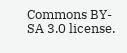Commons BY-SA 3.0 license.